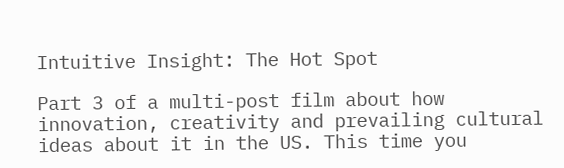Intuitive Insight: The Hot Spot

Part 3 of a multi-post film about how innovation, creativity and prevailing cultural ideas about it in the US. This time you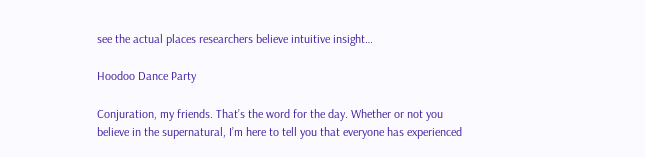see the actual places researchers believe intuitive insight…

Hoodoo Dance Party

Conjuration, my friends. That’s the word for the day. Whether or not you believe in the supernatural, I’m here to tell you that everyone has experienced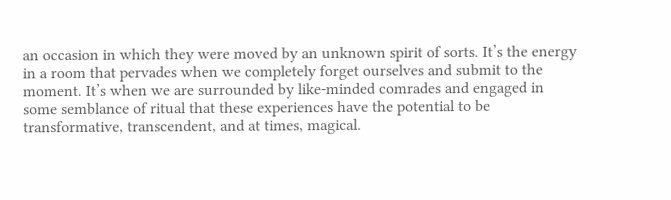an occasion in which they were moved by an unknown spirit of sorts. It’s the energy in a room that pervades when we completely forget ourselves and submit to the moment. It’s when we are surrounded by like-minded comrades and engaged in some semblance of ritual that these experiences have the potential to be transformative, transcendent, and at times, magical.